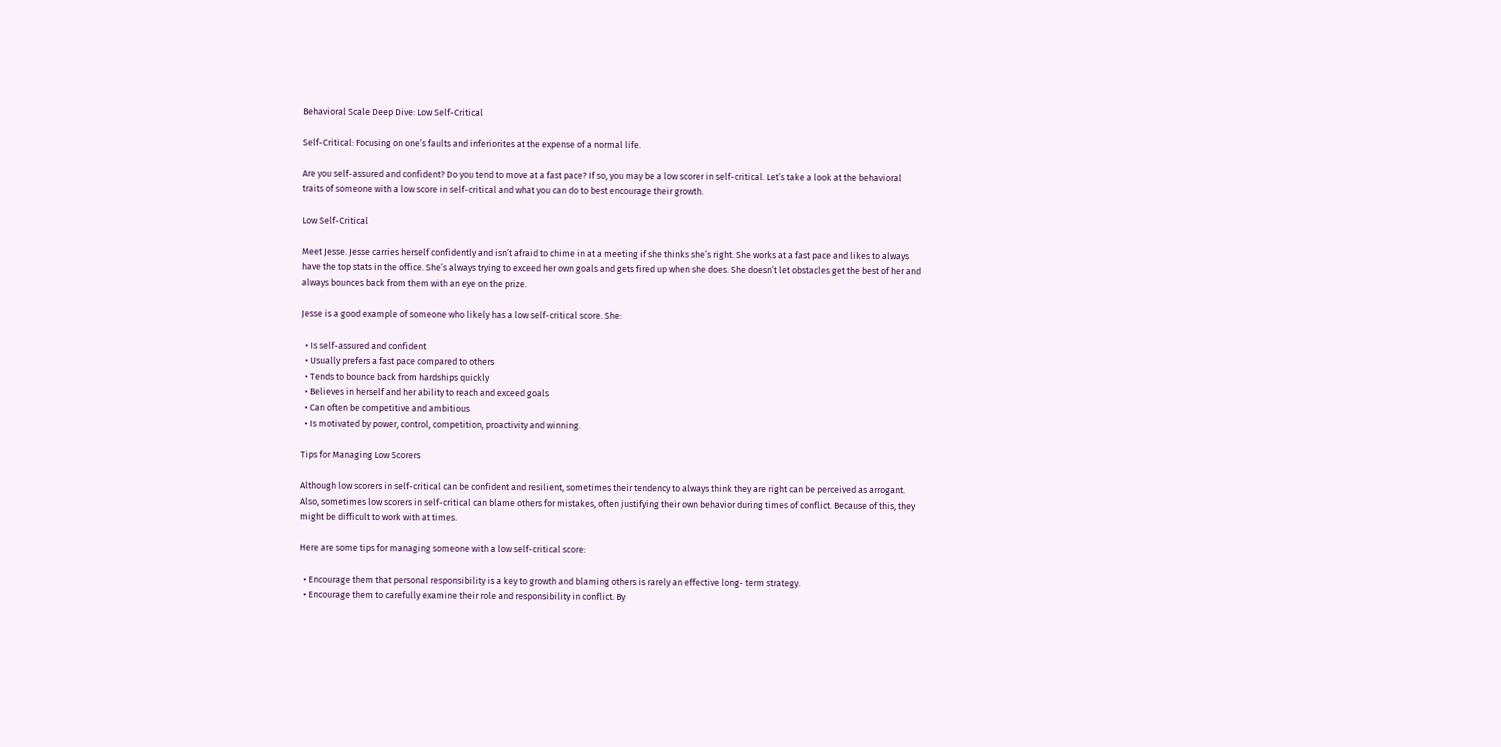Behavioral Scale Deep Dive: Low Self-Critical

Self-Critical: Focusing on one’s faults and inferiorites at the expense of a normal life.

Are you self-assured and confident? Do you tend to move at a fast pace? If so, you may be a low scorer in self-critical. Let’s take a look at the behavioral traits of someone with a low score in self-critical and what you can do to best encourage their growth.

Low Self-Critical

Meet Jesse. Jesse carries herself confidently and isn’t afraid to chime in at a meeting if she thinks she’s right. She works at a fast pace and likes to always have the top stats in the office. She’s always trying to exceed her own goals and gets fired up when she does. She doesn’t let obstacles get the best of her and always bounces back from them with an eye on the prize.

Jesse is a good example of someone who likely has a low self-critical score. She:

  • Is self-assured and confident
  • Usually prefers a fast pace compared to others
  • Tends to bounce back from hardships quickly
  • Believes in herself and her ability to reach and exceed goals
  • Can often be competitive and ambitious
  • Is motivated by power, control, competition, proactivity and winning.

Tips for Managing Low Scorers

Although low scorers in self-critical can be confident and resilient, sometimes their tendency to always think they are right can be perceived as arrogant.  Also, sometimes low scorers in self-critical can blame others for mistakes, often justifying their own behavior during times of conflict. Because of this, they might be difficult to work with at times.

Here are some tips for managing someone with a low self-critical score:

  • Encourage them that personal responsibility is a key to growth and blaming others is rarely an effective long- term strategy.
  • Encourage them to carefully examine their role and responsibility in conflict. By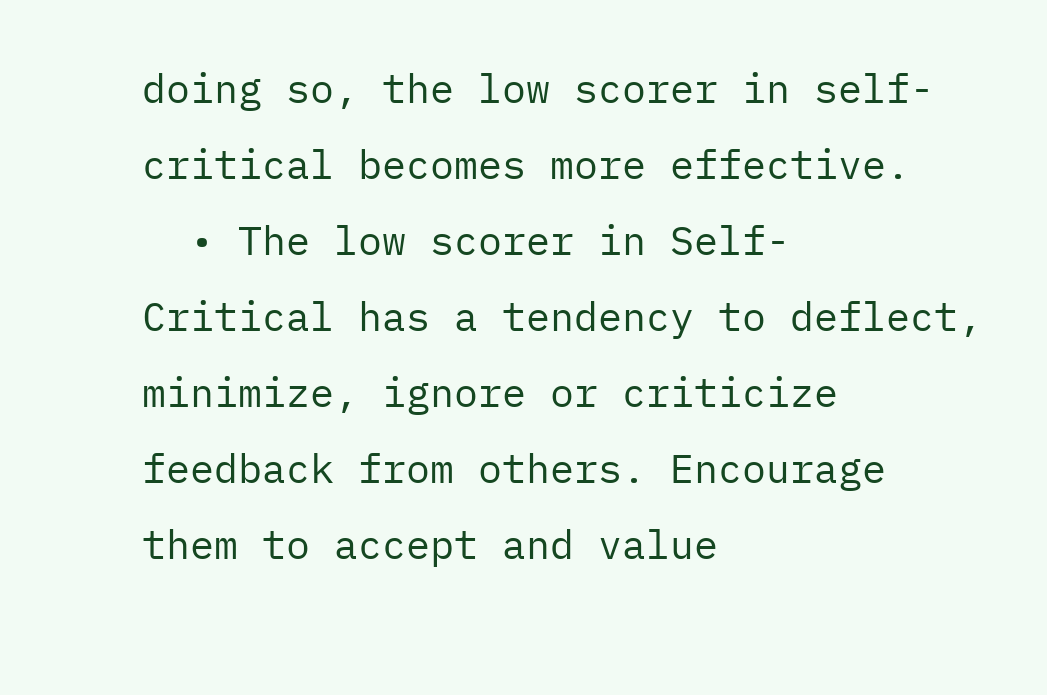doing so, the low scorer in self- critical becomes more effective.
  • The low scorer in Self- Critical has a tendency to deflect, minimize, ignore or criticize feedback from others. Encourage them to accept and value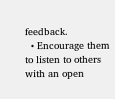feedback.
  • Encourage them to listen to others with an open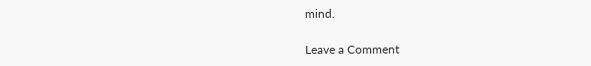mind.

Leave a Comment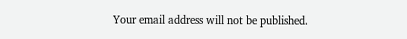Your email address will not be published.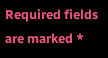Required fields are marked *